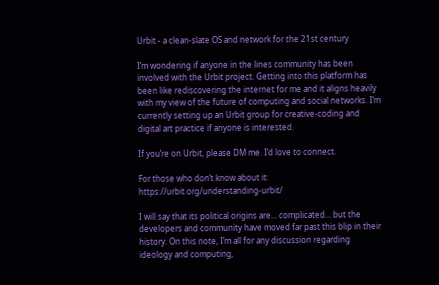Urbit - a clean-slate OS and network for the 21st century

I’m wondering if anyone in the lines community has been involved with the Urbit project. Getting into this platform has been like rediscovering the internet for me and it aligns heavily with my view of the future of computing and social networks. I’m currently setting up an Urbit group for creative-coding and digital art practice if anyone is interested.

If you’re on Urbit, please DM me. I’d love to connect.

For those who don’t know about it: https://urbit.org/understanding-urbit/

I will say that its political origins are… complicated… but the developers and community have moved far past this blip in their history. On this note, I’m all for any discussion regarding ideology and computing,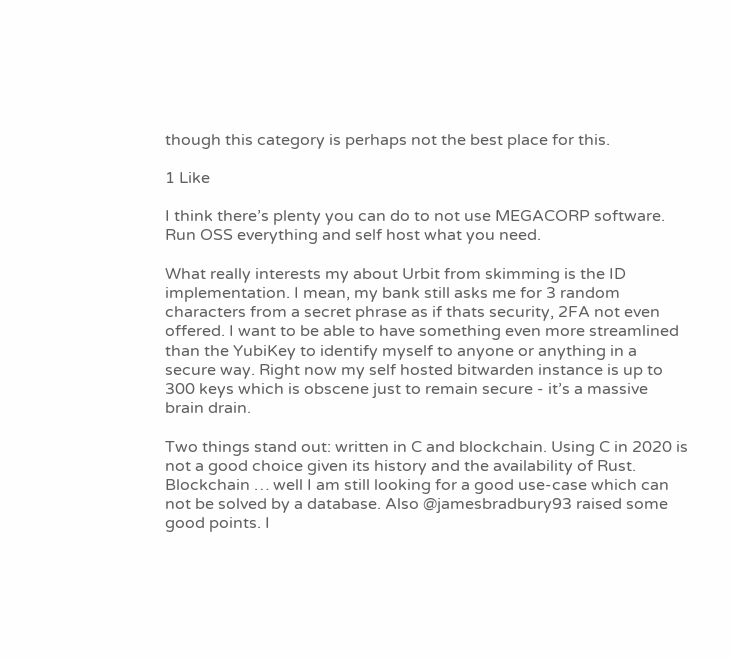though this category is perhaps not the best place for this.

1 Like

I think there’s plenty you can do to not use MEGACORP software. Run OSS everything and self host what you need.

What really interests my about Urbit from skimming is the ID implementation. I mean, my bank still asks me for 3 random characters from a secret phrase as if thats security, 2FA not even offered. I want to be able to have something even more streamlined than the YubiKey to identify myself to anyone or anything in a secure way. Right now my self hosted bitwarden instance is up to 300 keys which is obscene just to remain secure - it’s a massive brain drain.

Two things stand out: written in C and blockchain. Using C in 2020 is not a good choice given its history and the availability of Rust. Blockchain … well I am still looking for a good use-case which can not be solved by a database. Also @jamesbradbury93 raised some good points. I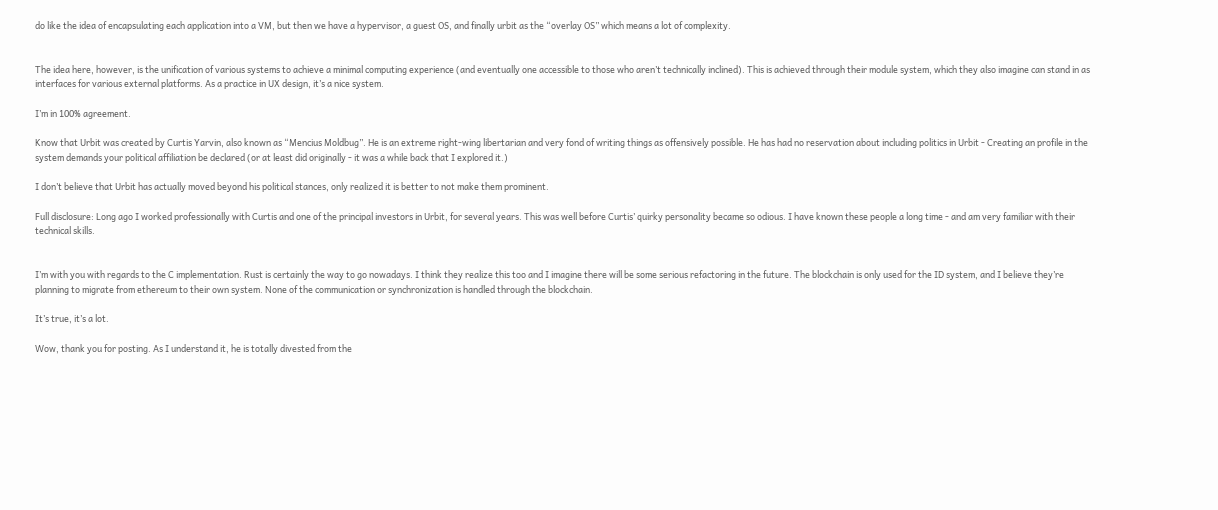do like the idea of encapsulating each application into a VM, but then we have a hypervisor, a guest OS, and finally urbit as the “overlay OS” which means a lot of complexity.


The idea here, however, is the unification of various systems to achieve a minimal computing experience (and eventually one accessible to those who aren’t technically inclined). This is achieved through their module system, which they also imagine can stand in as interfaces for various external platforms. As a practice in UX design, it’s a nice system.

I’m in 100% agreement.

Know that Urbit was created by Curtis Yarvin, also known as “Mencius Moldbug”. He is an extreme right-wing libertarian and very fond of writing things as offensively possible. He has had no reservation about including politics in Urbit - Creating an profile in the system demands your political affiliation be declared (or at least did originally - it was a while back that I explored it.)

I don’t believe that Urbit has actually moved beyond his political stances, only realized it is better to not make them prominent.

Full disclosure: Long ago I worked professionally with Curtis and one of the principal investors in Urbit, for several years. This was well before Curtis’ quirky personality became so odious. I have known these people a long time - and am very familiar with their technical skills.


I’m with you with regards to the C implementation. Rust is certainly the way to go nowadays. I think they realize this too and I imagine there will be some serious refactoring in the future. The blockchain is only used for the ID system, and I believe they’re planning to migrate from ethereum to their own system. None of the communication or synchronization is handled through the blockchain.

It’s true, it’s a lot.

Wow, thank you for posting. As I understand it, he is totally divested from the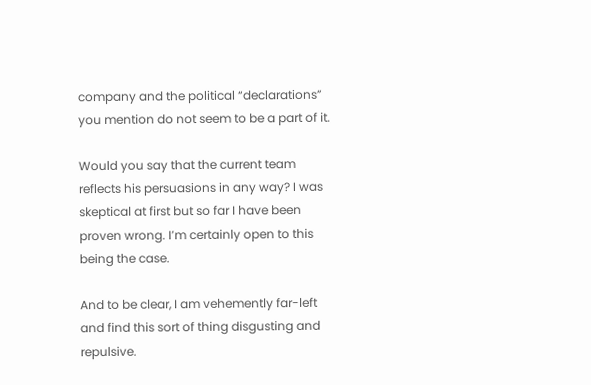company and the political “declarations” you mention do not seem to be a part of it.

Would you say that the current team reflects his persuasions in any way? I was skeptical at first but so far I have been proven wrong. I’m certainly open to this being the case.

And to be clear, I am vehemently far-left and find this sort of thing disgusting and repulsive.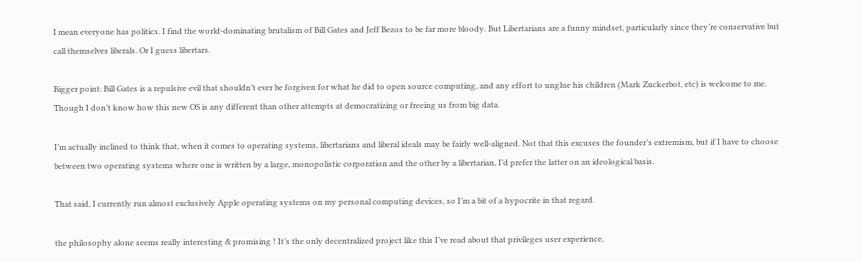I mean everyone has politics. I find the world-dominating brutalism of Bill Gates and Jeff Bezos to be far more bloody. But Libertarians are a funny mindset, particularly since they’re conservative but call themselves liberals. Or I guess libertars.

Bigger point: Bill Gates is a repulsive evil that shouldn’t ever be forgiven for what he did to open source computing, and any effort to unglue his children (Mark Zuckerbot, etc) is welcome to me. Though I don’t know how this new OS is any different than other attempts at democratizing or freeing us from big data.

I’m actually inclined to think that, when it comes to operating systems, libertarians and liberal ideals may be fairly well-aligned. Not that this excuses the founder’s extremism, but if I have to choose between two operating systems where one is written by a large, monopolistic corporation and the other by a libertarian, I’d prefer the latter on an ideological basis.

That said, I currently run almost exclusively Apple operating systems on my personal computing devices, so I’m a bit of a hypocrite in that regard.

the philosophy alone seems really interesting & promising ! It’s the only decentralized project like this I’ve read about that privileges user experience,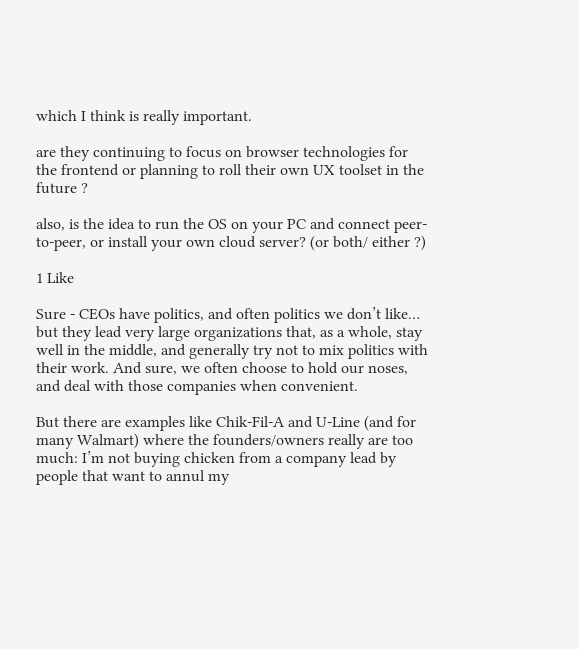which I think is really important.

are they continuing to focus on browser technologies for the frontend or planning to roll their own UX toolset in the future ?

also, is the idea to run the OS on your PC and connect peer-to-peer, or install your own cloud server? (or both/ either ?)

1 Like

Sure - CEOs have politics, and often politics we don’t like… but they lead very large organizations that, as a whole, stay well in the middle, and generally try not to mix politics with their work. And sure, we often choose to hold our noses, and deal with those companies when convenient.

But there are examples like Chik-Fil-A and U-Line (and for many Walmart) where the founders/owners really are too much: I’m not buying chicken from a company lead by people that want to annul my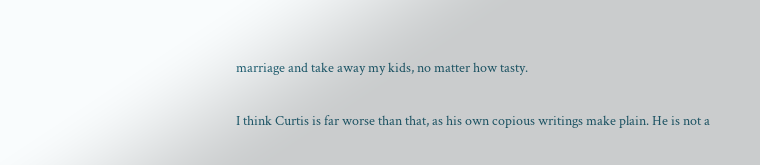marriage and take away my kids, no matter how tasty.

I think Curtis is far worse than that, as his own copious writings make plain. He is not a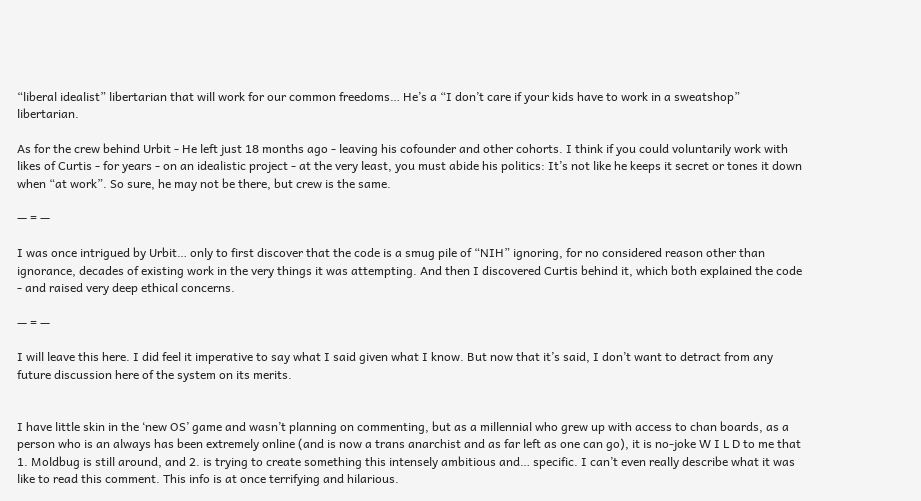“liberal idealist” libertarian that will work for our common freedoms… He’s a “I don’t care if your kids have to work in a sweatshop” libertarian.

As for the crew behind Urbit - He left just 18 months ago - leaving his cofounder and other cohorts. I think if you could voluntarily work with likes of Curtis - for years - on an idealistic project - at the very least, you must abide his politics: It’s not like he keeps it secret or tones it down when “at work”. So sure, he may not be there, but crew is the same.

— = —

I was once intrigued by Urbit… only to first discover that the code is a smug pile of “NIH” ignoring, for no considered reason other than ignorance, decades of existing work in the very things it was attempting. And then I discovered Curtis behind it, which both explained the code - and raised very deep ethical concerns.

— = —

I will leave this here. I did feel it imperative to say what I said given what I know. But now that it’s said, I don’t want to detract from any future discussion here of the system on its merits.


I have little skin in the ‘new OS’ game and wasn’t planning on commenting, but as a millennial who grew up with access to chan boards, as a person who is an always has been extremely online (and is now a trans anarchist and as far left as one can go), it is no-joke W I L D to me that 1. Moldbug is still around, and 2. is trying to create something this intensely ambitious and… specific. I can’t even really describe what it was like to read this comment. This info is at once terrifying and hilarious.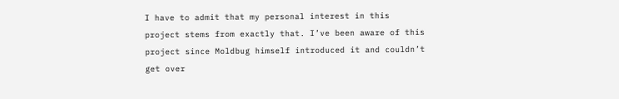I have to admit that my personal interest in this project stems from exactly that. I’ve been aware of this project since Moldbug himself introduced it and couldn’t get over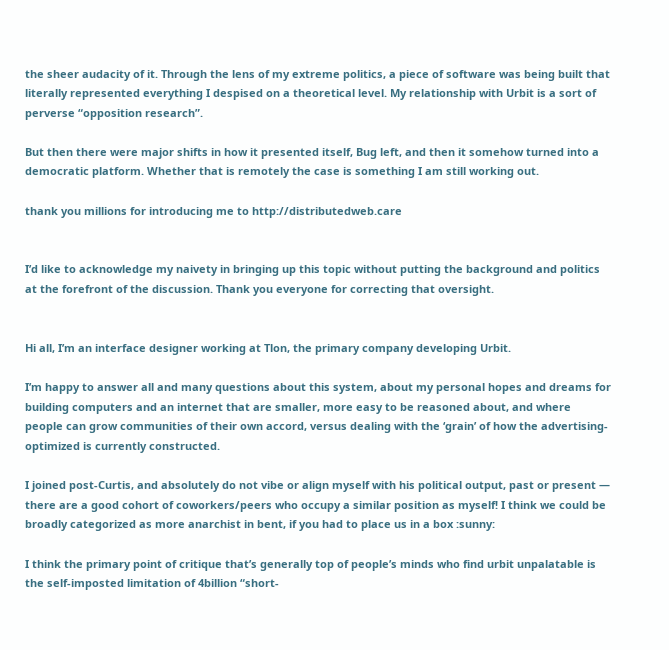the sheer audacity of it. Through the lens of my extreme politics, a piece of software was being built that literally represented everything I despised on a theoretical level. My relationship with Urbit is a sort of perverse “opposition research”.

But then there were major shifts in how it presented itself, Bug left, and then it somehow turned into a democratic platform. Whether that is remotely the case is something I am still working out.

thank you millions for introducing me to http://distributedweb.care


I’d like to acknowledge my naivety in bringing up this topic without putting the background and politics at the forefront of the discussion. Thank you everyone for correcting that oversight.


Hi all, I’m an interface designer working at Tlon, the primary company developing Urbit.

I’m happy to answer all and many questions about this system, about my personal hopes and dreams for building computers and an internet that are smaller, more easy to be reasoned about, and where people can grow communities of their own accord, versus dealing with the ‘grain’ of how the advertising-optimized is currently constructed.

I joined post-Curtis, and absolutely do not vibe or align myself with his political output, past or present — there are a good cohort of coworkers/peers who occupy a similar position as myself! I think we could be broadly categorized as more anarchist in bent, if you had to place us in a box :sunny:

I think the primary point of critique that’s generally top of people’s minds who find urbit unpalatable is the self-imposted limitation of 4billion “short-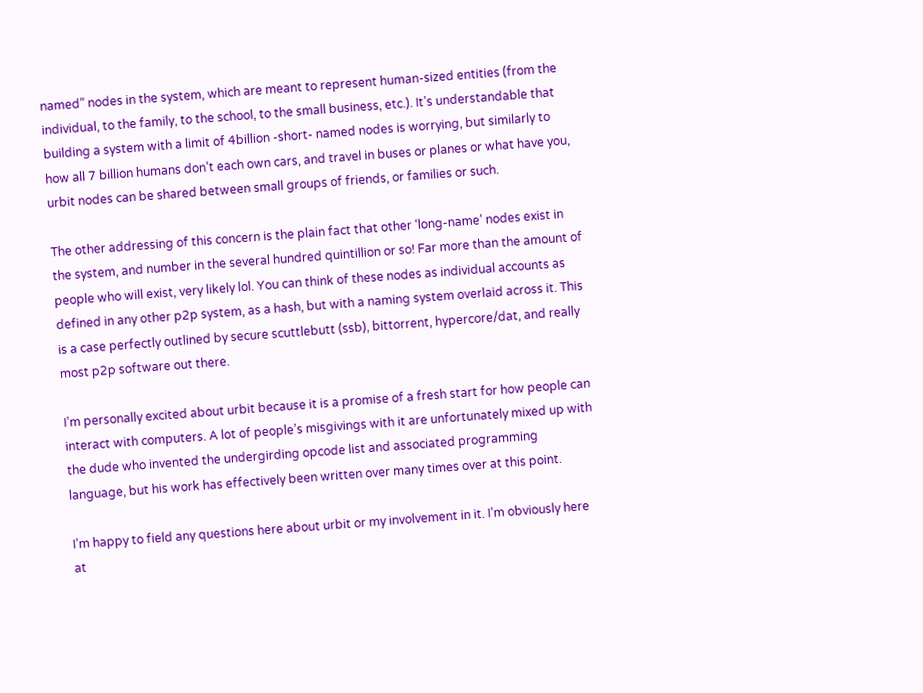named” nodes in the system, which are meant to represent human-sized entities (from the individual, to the family, to the school, to the small business, etc.). It’s understandable that building a system with a limit of 4billion -short- named nodes is worrying, but similarly to how all 7 billion humans don’t each own cars, and travel in buses or planes or what have you, urbit nodes can be shared between small groups of friends, or families or such.

The other addressing of this concern is the plain fact that other ‘long-name’ nodes exist in the system, and number in the several hundred quintillion or so! Far more than the amount of people who will exist, very likely lol. You can think of these nodes as individual accounts as defined in any other p2p system, as a hash, but with a naming system overlaid across it. This is a case perfectly outlined by secure scuttlebutt (ssb), bittorrent, hypercore/dat, and really most p2p software out there.

I’m personally excited about urbit because it is a promise of a fresh start for how people can interact with computers. A lot of people’s misgivings with it are unfortunately mixed up with the dude who invented the undergirding opcode list and associated programming language, but his work has effectively been written over many times over at this point.

I’m happy to field any questions here about urbit or my involvement in it. I’m obviously here at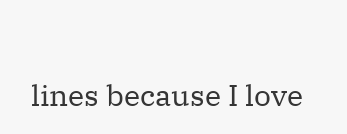lines because I love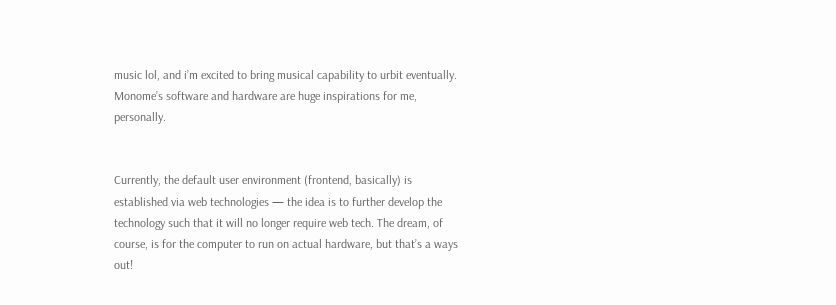music lol, and i’m excited to bring musical capability to urbit eventually. Monome’s software and hardware are huge inspirations for me, personally.


Currently, the default user environment (frontend, basically) is established via web technologies — the idea is to further develop the technology such that it will no longer require web tech. The dream, of course, is for the computer to run on actual hardware, but that’s a ways out!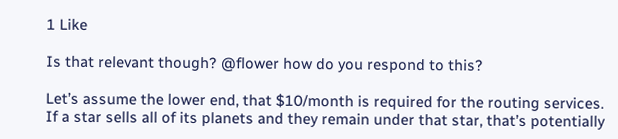1 Like

Is that relevant though? @flower how do you respond to this?

Let’s assume the lower end, that $10/month is required for the routing services. If a star sells all of its planets and they remain under that star, that’s potentially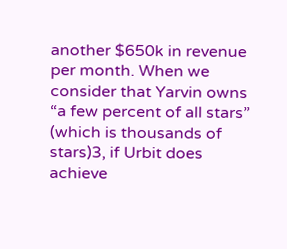another $650k in revenue per month. When we consider that Yarvin owns “a few percent of all stars” (which is thousands of stars)3, if Urbit does achieve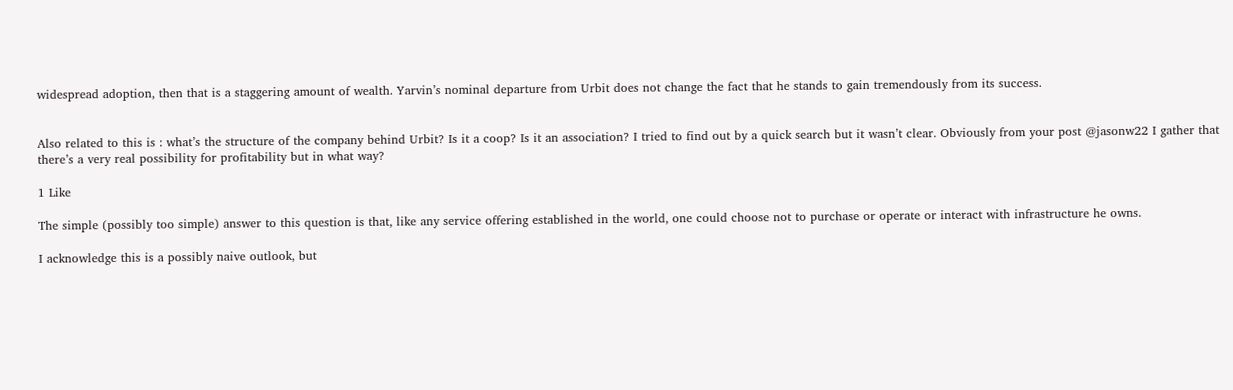widespread adoption, then that is a staggering amount of wealth. Yarvin’s nominal departure from Urbit does not change the fact that he stands to gain tremendously from its success.


Also related to this is : what’s the structure of the company behind Urbit? Is it a coop? Is it an association? I tried to find out by a quick search but it wasn’t clear. Obviously from your post @jasonw22 I gather that there’s a very real possibility for profitability but in what way?

1 Like

The simple (possibly too simple) answer to this question is that, like any service offering established in the world, one could choose not to purchase or operate or interact with infrastructure he owns.

I acknowledge this is a possibly naive outlook, but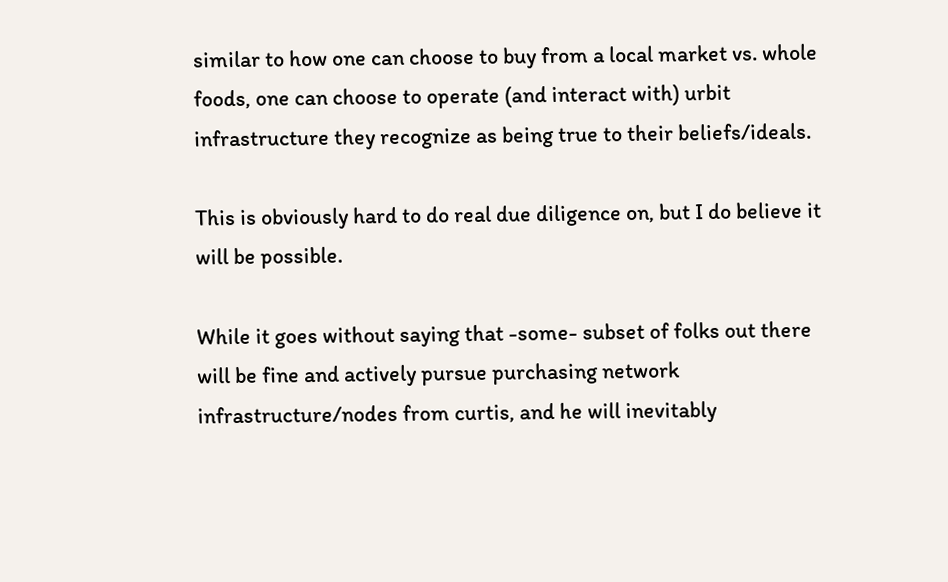similar to how one can choose to buy from a local market vs. whole foods, one can choose to operate (and interact with) urbit infrastructure they recognize as being true to their beliefs/ideals.

This is obviously hard to do real due diligence on, but I do believe it will be possible.

While it goes without saying that -some- subset of folks out there will be fine and actively pursue purchasing network infrastructure/nodes from curtis, and he will inevitably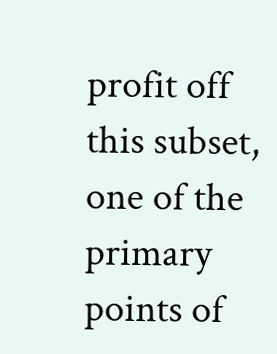profit off this subset, one of the primary points of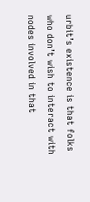urbit’s existence is that folks who don’t wish to interact with nodes involved in that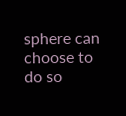sphere can choose to do so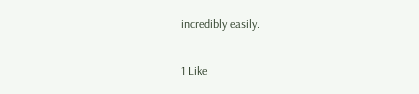incredibly easily.

1 Like